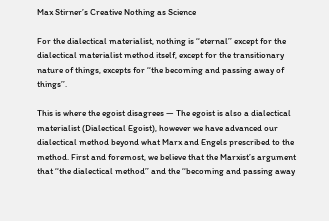Max Stirner’s Creative Nothing as Science

For the dialectical materialist, nothing is ‘‘eternal’’ except for the dialectical materialist method itself, except for the transitionary nature of things, excepts for ‘‘the becoming and passing away of things’’.

This is where the egoist disagrees — The egoist is also a dialectical materialist (Dialectical Egoist), however we have advanced our dialectical method beyond what Marx and Engels prescribed to the method. First and foremost, we believe that the Marxist’s argument that ‘‘the dialectical method’’ and the ‘‘becoming and passing away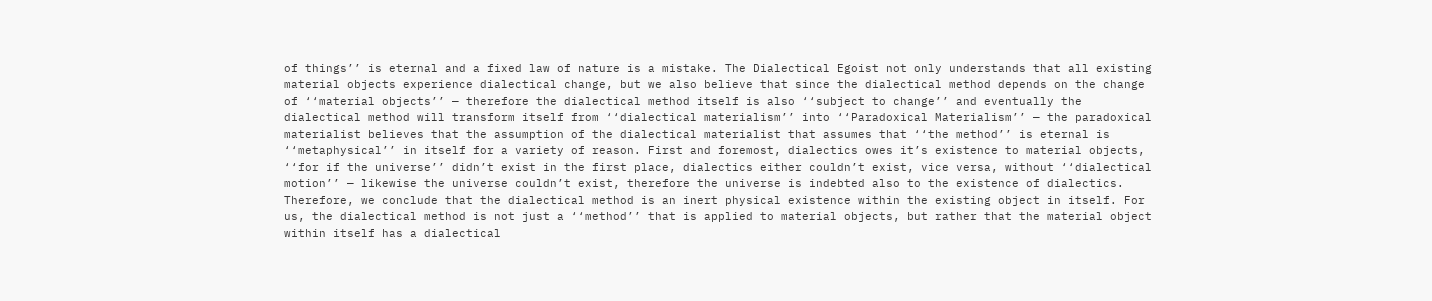of things’’ is eternal and a fixed law of nature is a mistake. The Dialectical Egoist not only understands that all existing material objects experience dialectical change, but we also believe that since the dialectical method depends on the change of ‘‘material objects’’ — therefore the dialectical method itself is also ‘‘subject to change’’ and eventually the dialectical method will transform itself from ‘‘dialectical materialism’’ into ‘‘Paradoxical Materialism’’ — the paradoxical materialist believes that the assumption of the dialectical materialist that assumes that ‘‘the method’’ is eternal is ‘‘metaphysical’’ in itself for a variety of reason. First and foremost, dialectics owes it’s existence to material objects, ‘‘for if the universe’’ didn’t exist in the first place, dialectics either couldn’t exist, vice versa, without ‘‘dialectical motion’’ — likewise the universe couldn’t exist, therefore the universe is indebted also to the existence of dialectics. Therefore, we conclude that the dialectical method is an inert physical existence within the existing object in itself. For us, the dialectical method is not just a ‘‘method’’ that is applied to material objects, but rather that the material object within itself has a dialectical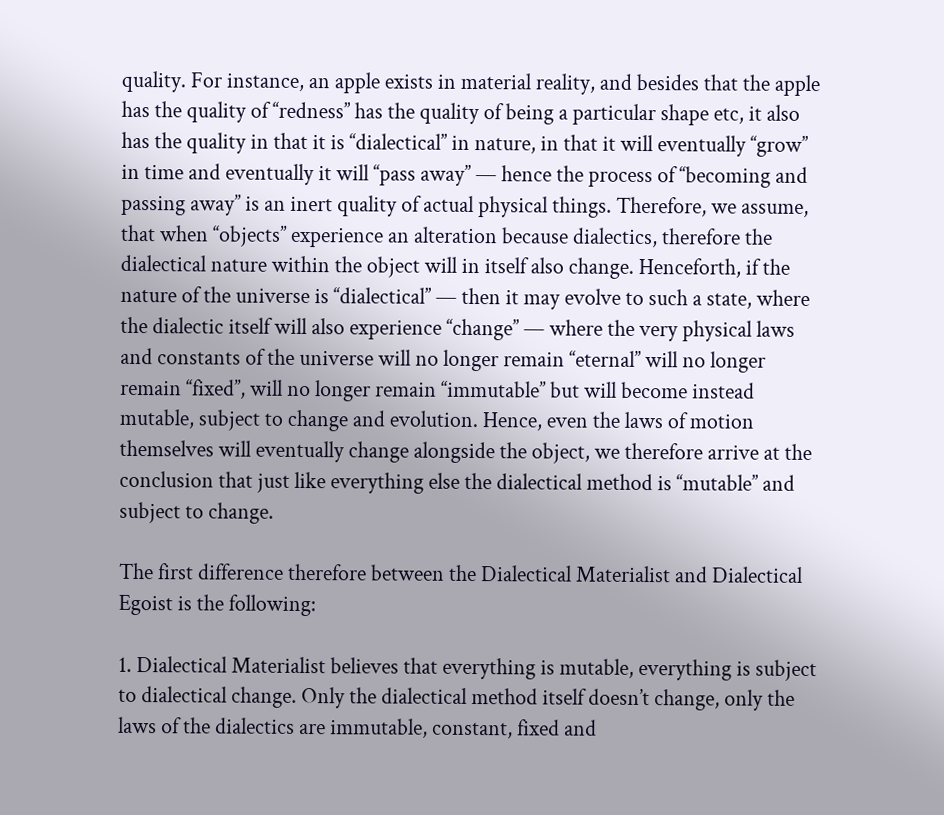quality. For instance, an apple exists in material reality, and besides that the apple has the quality of ‘‘redness’’ has the quality of being a particular shape etc, it also has the quality in that it is ‘‘dialectical’’ in nature, in that it will eventually ‘‘grow’’ in time and eventually it will ‘‘pass away’’ — hence the process of ‘‘becoming and passing away’’ is an inert quality of actual physical things. Therefore, we assume, that when ‘‘objects’’ experience an alteration because dialectics, therefore the dialectical nature within the object will in itself also change. Henceforth, if the nature of the universe is ‘‘dialectical’’ — then it may evolve to such a state, where the dialectic itself will also experience ‘‘change’’ — where the very physical laws and constants of the universe will no longer remain ‘‘eternal’’ will no longer remain ‘‘fixed’’, will no longer remain ‘‘immutable’’ but will become instead mutable, subject to change and evolution. Hence, even the laws of motion themselves will eventually change alongside the object, we therefore arrive at the conclusion that just like everything else the dialectical method is ‘‘mutable’’ and subject to change.

The first difference therefore between the Dialectical Materialist and Dialectical Egoist is the following:

1. Dialectical Materialist believes that everything is mutable, everything is subject to dialectical change. Only the dialectical method itself doesn’t change, only the laws of the dialectics are immutable, constant, fixed and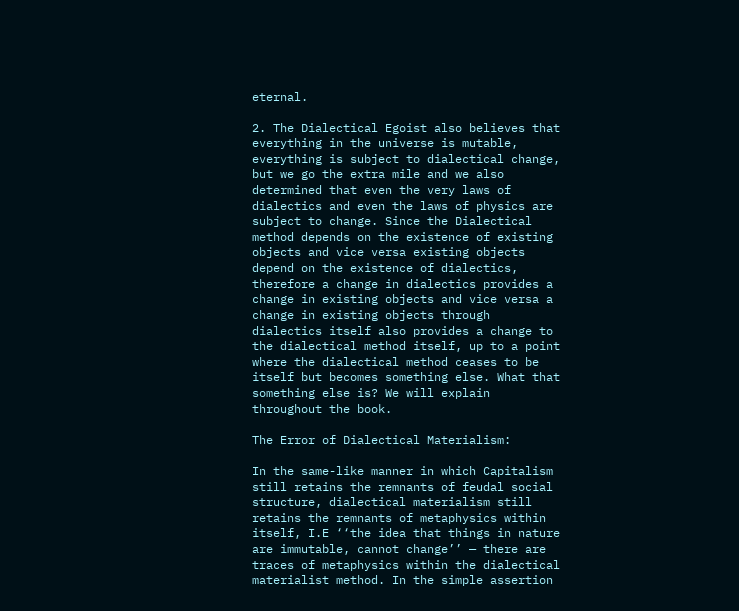eternal.

2. The Dialectical Egoist also believes that everything in the universe is mutable, everything is subject to dialectical change, but we go the extra mile and we also determined that even the very laws of dialectics and even the laws of physics are subject to change. Since the Dialectical method depends on the existence of existing objects and vice versa existing objects depend on the existence of dialectics, therefore a change in dialectics provides a change in existing objects and vice versa a change in existing objects through dialectics itself also provides a change to the dialectical method itself, up to a point where the dialectical method ceases to be itself but becomes something else. What that something else is? We will explain throughout the book.

The Error of Dialectical Materialism:

In the same-like manner in which Capitalism still retains the remnants of feudal social structure, dialectical materialism still retains the remnants of metaphysics within itself, I.E ‘‘the idea that things in nature are immutable, cannot change’’ — there are traces of metaphysics within the dialectical materialist method. In the simple assertion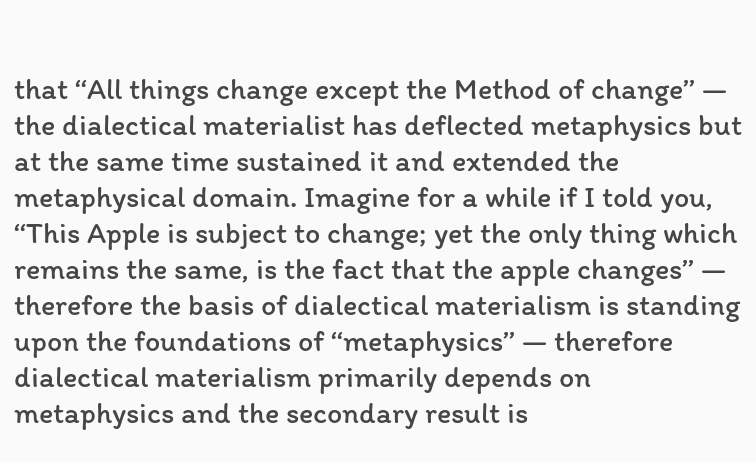that ‘‘All things change except the Method of change’’ — the dialectical materialist has deflected metaphysics but at the same time sustained it and extended the metaphysical domain. Imagine for a while if I told you, ‘‘This Apple is subject to change; yet the only thing which remains the same, is the fact that the apple changes’’ — therefore the basis of dialectical materialism is standing upon the foundations of ‘‘metaphysics’’ — therefore dialectical materialism primarily depends on metaphysics and the secondary result is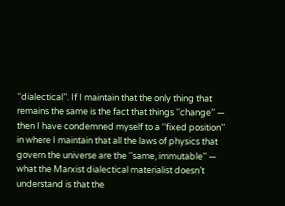‘‘dialectical’’. If I maintain that the only thing that remains the same is the fact that things ‘‘change’’ — then I have condemned myself to a ‘‘fixed position’’ in where I maintain that all the laws of physics that govern the universe are the ‘‘same, immutable’’ — what the Marxist dialectical materialist doesn’t understand is that the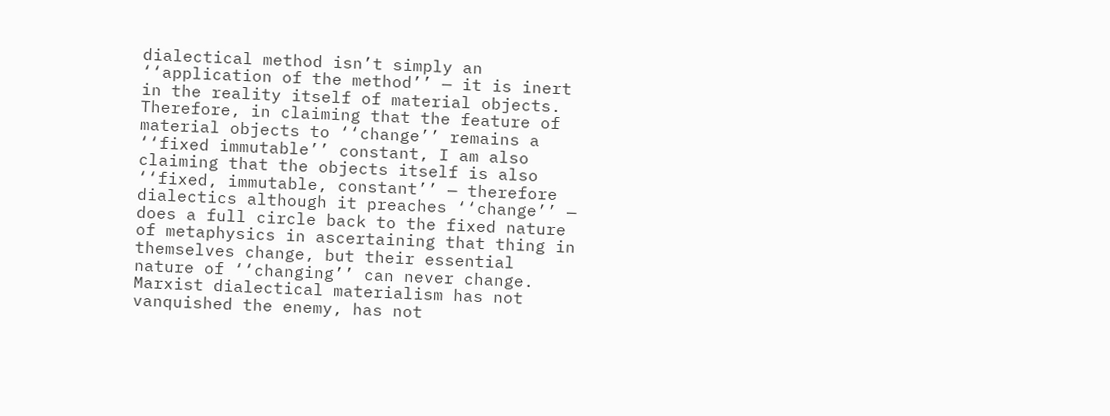dialectical method isn’t simply an ‘‘application of the method’’ — it is inert in the reality itself of material objects. Therefore, in claiming that the feature of material objects to ‘‘change’’ remains a ‘‘fixed immutable’’ constant, I am also claiming that the objects itself is also ‘‘fixed, immutable, constant’’ — therefore dialectics although it preaches ‘‘change’’ — does a full circle back to the fixed nature of metaphysics in ascertaining that thing in themselves change, but their essential nature of ‘‘changing’’ can never change. Marxist dialectical materialism has not vanquished the enemy, has not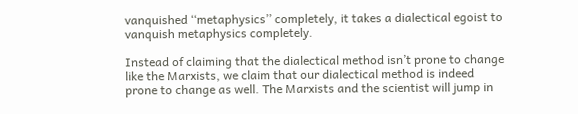vanquished ‘‘metaphysics’’ completely, it takes a dialectical egoist to vanquish metaphysics completely.

Instead of claiming that the dialectical method isn’t prone to change like the Marxists, we claim that our dialectical method is indeed prone to change as well. The Marxists and the scientist will jump in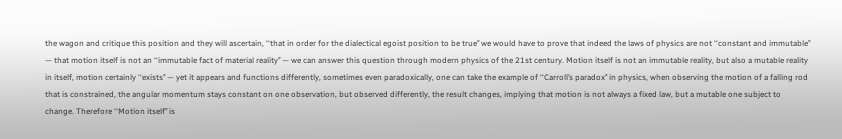the wagon and critique this position and they will ascertain, ‘‘that in order for the dialectical egoist position to be true’’ we would have to prove that indeed the laws of physics are not ‘‘constant and immutable’’ — that motion itself is not an ‘‘immutable fact of material reality’’ — we can answer this question through modern physics of the 21st century. Motion itself is not an immutable reality, but also a mutable reality in itself, motion certainly ‘‘exists’’ — yet it appears and functions differently, sometimes even paradoxically, one can take the example of ‘‘Carroll’s paradox’’ in physics, when observing the motion of a falling rod that is constrained, the angular momentum stays constant on one observation, but observed differently, the result changes, implying that motion is not always a fixed law, but a mutable one subject to change. Therefore ‘‘Motion itself’’ is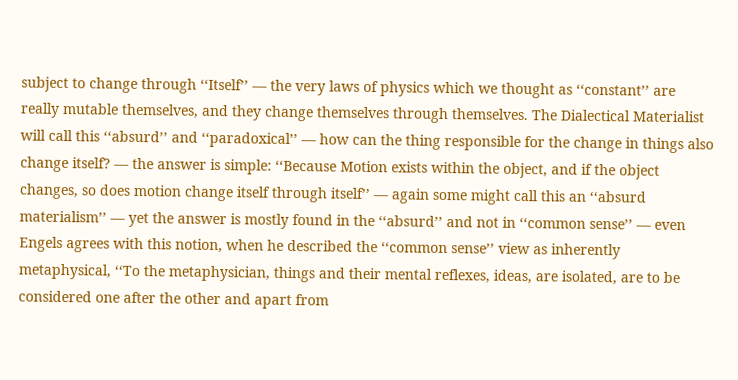subject to change through ‘‘Itself’’ — the very laws of physics which we thought as ‘‘constant’’ are really mutable themselves, and they change themselves through themselves. The Dialectical Materialist will call this ‘‘absurd’’ and ‘‘paradoxical’’ — how can the thing responsible for the change in things also change itself? — the answer is simple: ‘‘Because Motion exists within the object, and if the object changes, so does motion change itself through itself’’ — again some might call this an ‘‘absurd materialism’’ — yet the answer is mostly found in the ‘‘absurd’’ and not in ‘‘common sense’’ — even Engels agrees with this notion, when he described the ‘‘common sense’’ view as inherently metaphysical, ‘‘To the metaphysician, things and their mental reflexes, ideas, are isolated, are to be considered one after the other and apart from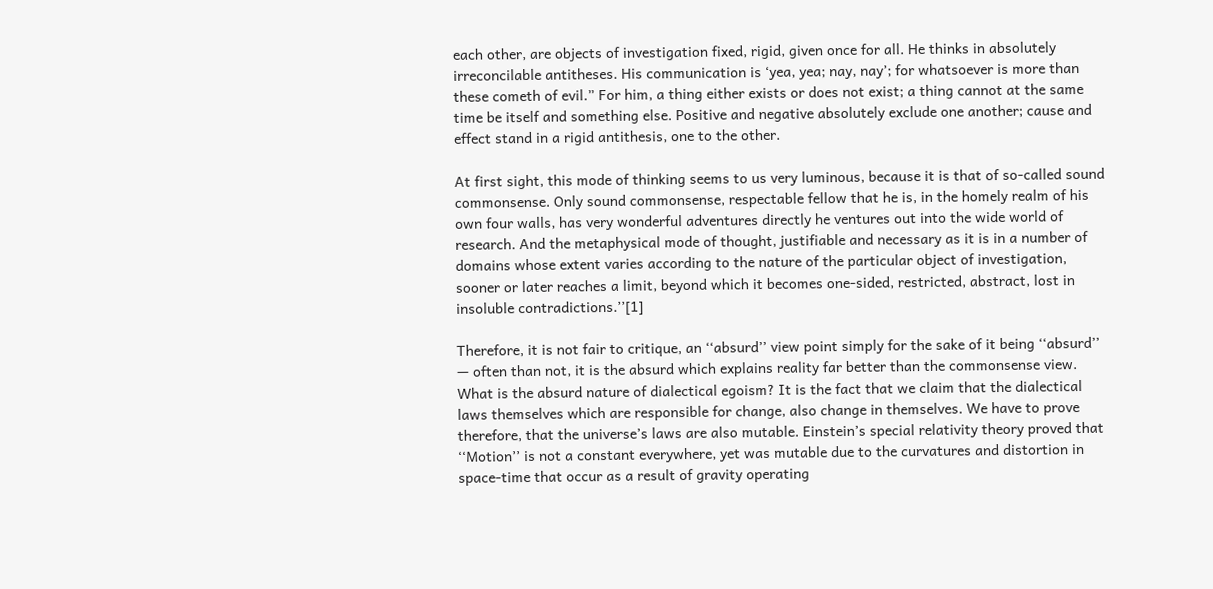each other, are objects of investigation fixed, rigid, given once for all. He thinks in absolutely irreconcilable antitheses. His communication is ‘yea, yea; nay, nay’; for whatsoever is more than these cometh of evil.” For him, a thing either exists or does not exist; a thing cannot at the same time be itself and something else. Positive and negative absolutely exclude one another; cause and effect stand in a rigid antithesis, one to the other.

At first sight, this mode of thinking seems to us very luminous, because it is that of so-called sound commonsense. Only sound commonsense, respectable fellow that he is, in the homely realm of his own four walls, has very wonderful adventures directly he ventures out into the wide world of research. And the metaphysical mode of thought, justifiable and necessary as it is in a number of domains whose extent varies according to the nature of the particular object of investigation, sooner or later reaches a limit, beyond which it becomes one-sided, restricted, abstract, lost in insoluble contradictions.’’[1]

Therefore, it is not fair to critique, an ‘‘absurd’’ view point simply for the sake of it being ‘‘absurd’’ — often than not, it is the absurd which explains reality far better than the commonsense view. What is the absurd nature of dialectical egoism? It is the fact that we claim that the dialectical laws themselves which are responsible for change, also change in themselves. We have to prove therefore, that the universe’s laws are also mutable. Einstein’s special relativity theory proved that ‘‘Motion’’ is not a constant everywhere, yet was mutable due to the curvatures and distortion in space-time that occur as a result of gravity operating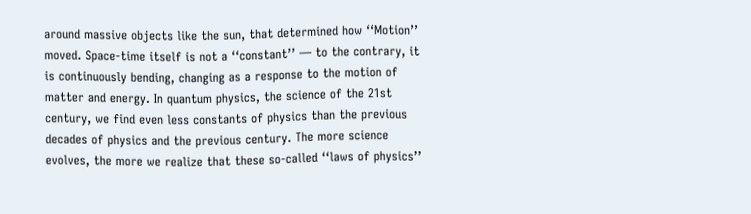around massive objects like the sun, that determined how ‘‘Motion’’ moved. Space-time itself is not a ‘‘constant’’ — to the contrary, it is continuously bending, changing as a response to the motion of matter and energy. In quantum physics, the science of the 21st century, we find even less constants of physics than the previous decades of physics and the previous century. The more science evolves, the more we realize that these so-called ‘‘laws of physics’’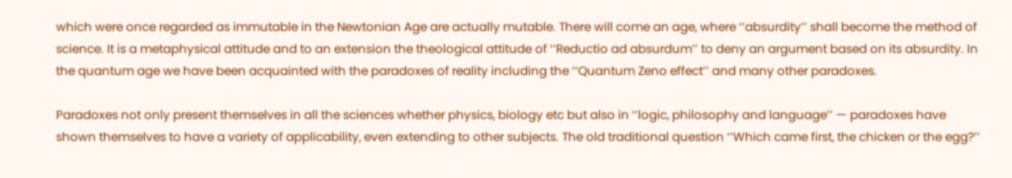which were once regarded as immutable in the Newtonian Age are actually mutable. There will come an age, where ‘‘absurdity’’ shall become the method of science. It is a metaphysical attitude and to an extension the theological attitude of ‘‘Reductio ad absurdum’’ to deny an argument based on its absurdity. In the quantum age we have been acquainted with the paradoxes of reality including the ‘‘Quantum Zeno effect’’ and many other paradoxes.

Paradoxes not only present themselves in all the sciences whether physics, biology etc but also in ‘‘logic, philosophy and language’’ — paradoxes have shown themselves to have a variety of applicability, even extending to other subjects. The old traditional question ‘‘Which came first, the chicken or the egg?’’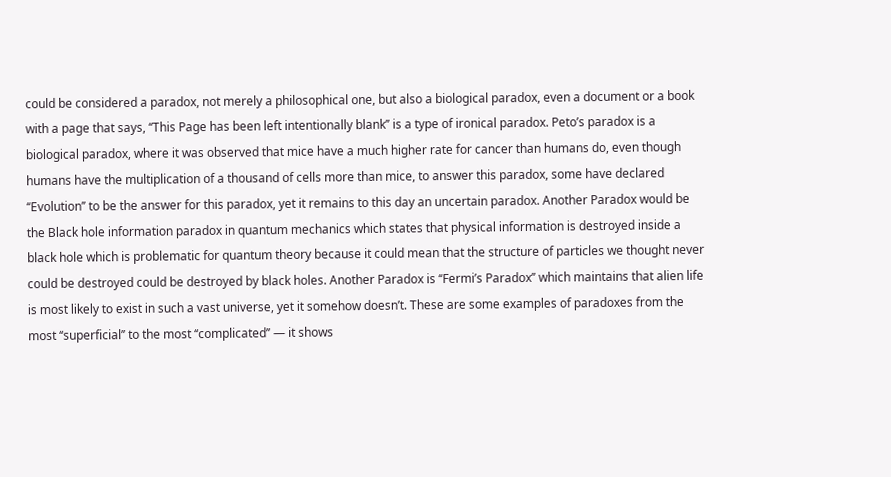could be considered a paradox, not merely a philosophical one, but also a biological paradox, even a document or a book with a page that says, ‘‘This Page has been left intentionally blank’’ is a type of ironical paradox. Peto’s paradox is a biological paradox, where it was observed that mice have a much higher rate for cancer than humans do, even though humans have the multiplication of a thousand of cells more than mice, to answer this paradox, some have declared ‘‘Evolution’’ to be the answer for this paradox, yet it remains to this day an uncertain paradox. Another Paradox would be the Black hole information paradox in quantum mechanics which states that physical information is destroyed inside a black hole which is problematic for quantum theory because it could mean that the structure of particles we thought never could be destroyed could be destroyed by black holes. Another Paradox is ‘‘Fermi’s Paradox’’ which maintains that alien life is most likely to exist in such a vast universe, yet it somehow doesn’t. These are some examples of paradoxes from the most ‘‘superficial’’ to the most ‘‘complicated’’ — it shows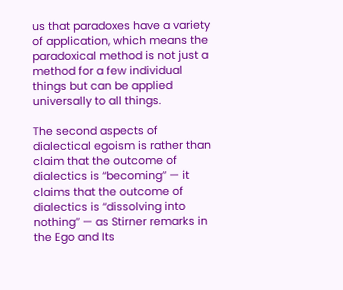us that paradoxes have a variety of application, which means the paradoxical method is not just a method for a few individual things but can be applied universally to all things.

The second aspects of dialectical egoism is rather than claim that the outcome of dialectics is ‘‘becoming’’ — it claims that the outcome of dialectics is ‘‘dissolving into nothing’’ — as Stirner remarks in the Ego and Its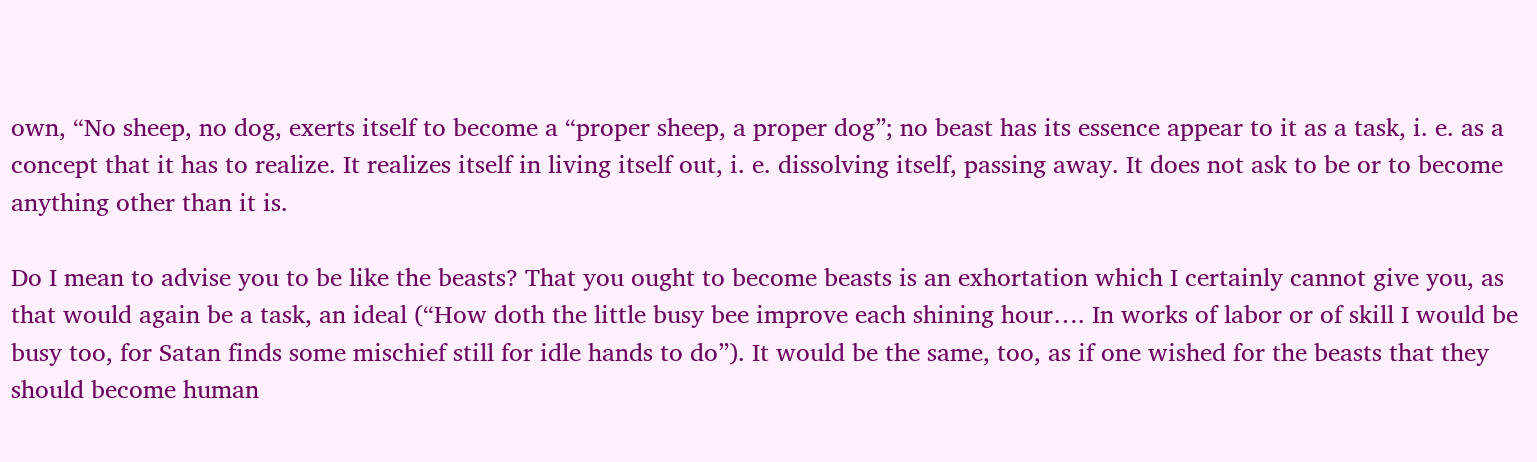own, “No sheep, no dog, exerts itself to become a “proper sheep, a proper dog”; no beast has its essence appear to it as a task, i. e. as a concept that it has to realize. It realizes itself in living itself out, i. e. dissolving itself, passing away. It does not ask to be or to become anything other than it is.

Do I mean to advise you to be like the beasts? That you ought to become beasts is an exhortation which I certainly cannot give you, as that would again be a task, an ideal (“How doth the little busy bee improve each shining hour…. In works of labor or of skill I would be busy too, for Satan finds some mischief still for idle hands to do”). It would be the same, too, as if one wished for the beasts that they should become human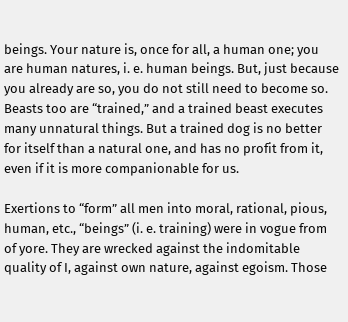beings. Your nature is, once for all, a human one; you are human natures, i. e. human beings. But, just because you already are so, you do not still need to become so. Beasts too are “trained,” and a trained beast executes many unnatural things. But a trained dog is no better for itself than a natural one, and has no profit from it, even if it is more companionable for us.

Exertions to “form” all men into moral, rational, pious, human, etc., “beings” (i. e. training) were in vogue from of yore. They are wrecked against the indomitable quality of I, against own nature, against egoism. Those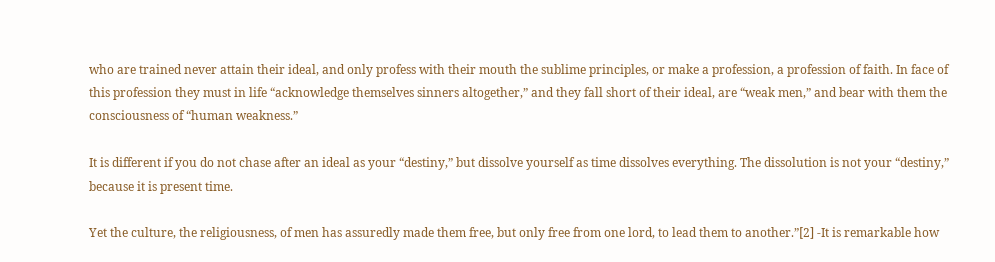who are trained never attain their ideal, and only profess with their mouth the sublime principles, or make a profession, a profession of faith. In face of this profession they must in life “acknowledge themselves sinners altogether,” and they fall short of their ideal, are “weak men,” and bear with them the consciousness of “human weakness.”

It is different if you do not chase after an ideal as your “destiny,” but dissolve yourself as time dissolves everything. The dissolution is not your “destiny,” because it is present time.

Yet the culture, the religiousness, of men has assuredly made them free, but only free from one lord, to lead them to another.”[2] -It is remarkable how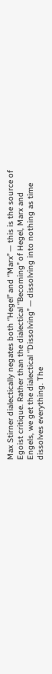Max Stirner dialectically negates both ‘’Hegel’’ and ‘’Marx’’ — this is the source of Egoist critique. Rather than the dialectical ‘’Becoming’’ of Hegel, Marx and Engels, we get the dialectical ‘’Dissolving’’ — dissolving into nothing as time dissolves everything. The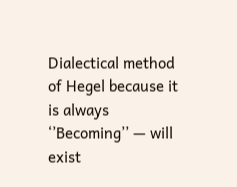Dialectical method of Hegel because it is always ‘’Becoming’’ — will exist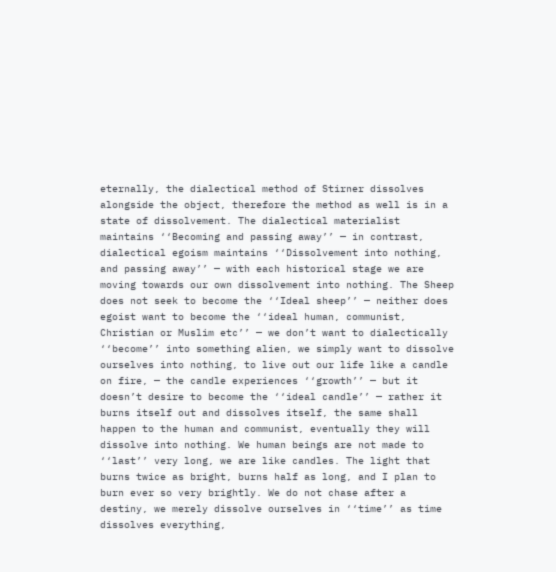eternally, the dialectical method of Stirner dissolves alongside the object, therefore the method as well is in a state of dissolvement. The dialectical materialist maintains ‘‘Becoming and passing away’’ — in contrast, dialectical egoism maintains ‘‘Dissolvement into nothing, and passing away’’ — with each historical stage we are moving towards our own dissolvement into nothing. The Sheep does not seek to become the ‘‘Ideal sheep’’ — neither does egoist want to become the ‘‘ideal human, communist, Christian or Muslim etc’’ — we don’t want to dialectically ‘‘become’’ into something alien, we simply want to dissolve ourselves into nothing, to live out our life like a candle on fire, — the candle experiences ‘‘growth’’ — but it doesn’t desire to become the ‘‘ideal candle’’ — rather it burns itself out and dissolves itself, the same shall happen to the human and communist, eventually they will dissolve into nothing. We human beings are not made to ‘‘last’’ very long, we are like candles. The light that burns twice as bright, burns half as long, and I plan to burn ever so very brightly. We do not chase after a destiny, we merely dissolve ourselves in ‘‘time’’ as time dissolves everything,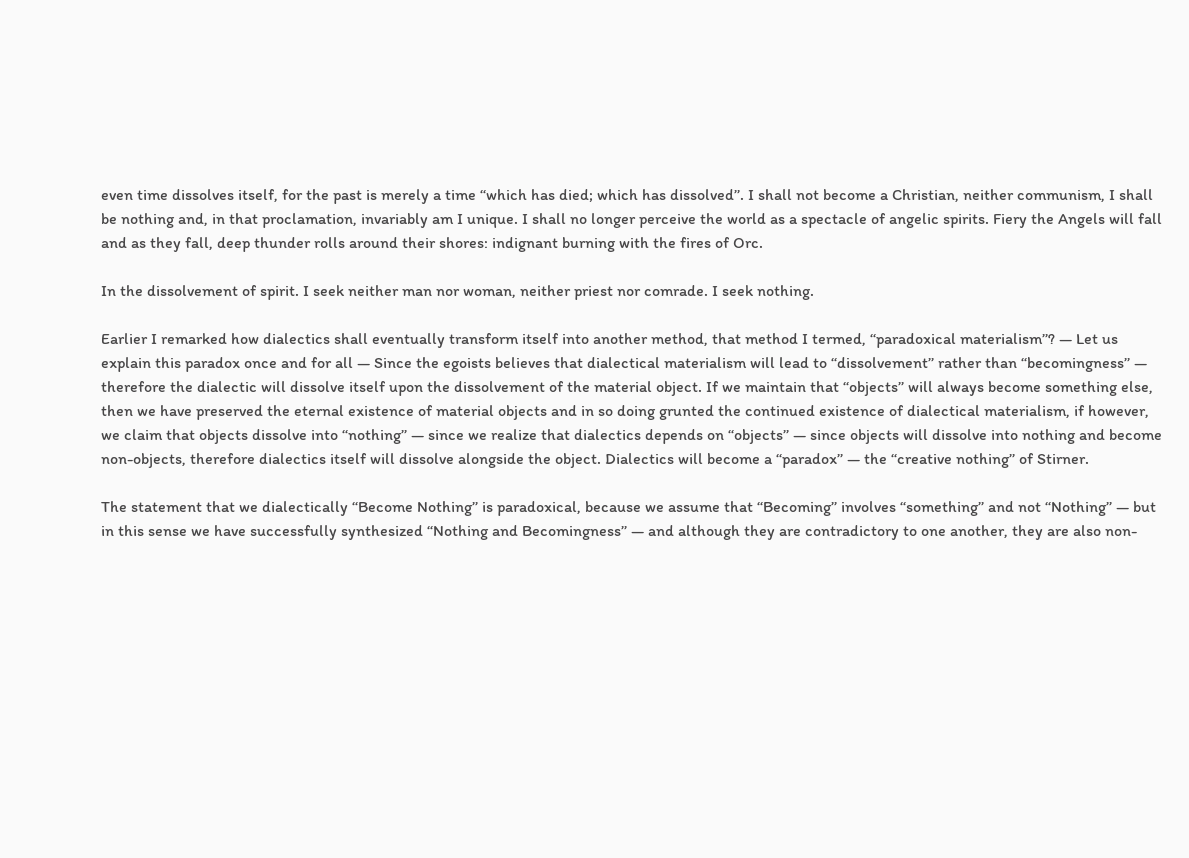even time dissolves itself, for the past is merely a time ‘‘which has died; which has dissolved’’. I shall not become a Christian, neither communism, I shall be nothing and, in that proclamation, invariably am I unique. I shall no longer perceive the world as a spectacle of angelic spirits. Fiery the Angels will fall and as they fall, deep thunder rolls around their shores: indignant burning with the fires of Orc.

In the dissolvement of spirit. I seek neither man nor woman, neither priest nor comrade. I seek nothing.

Earlier I remarked how dialectics shall eventually transform itself into another method, that method I termed, ‘‘paradoxical materialism’’? — Let us explain this paradox once and for all — Since the egoists believes that dialectical materialism will lead to ‘‘dissolvement’’ rather than ‘‘becomingness’’ — therefore the dialectic will dissolve itself upon the dissolvement of the material object. If we maintain that ‘‘objects’’ will always become something else, then we have preserved the eternal existence of material objects and in so doing grunted the continued existence of dialectical materialism, if however, we claim that objects dissolve into ‘‘nothing’’ — since we realize that dialectics depends on ‘‘objects’’ — since objects will dissolve into nothing and become non-objects, therefore dialectics itself will dissolve alongside the object. Dialectics will become a ‘‘paradox’’ — the ‘‘creative nothing’’ of Stirner.

The statement that we dialectically ‘‘Become Nothing’’ is paradoxical, because we assume that ‘‘Becoming’’ involves ‘‘something’’ and not ‘‘Nothing’’ — but in this sense we have successfully synthesized ‘‘Nothing and Becomingness’’ — and although they are contradictory to one another, they are also non-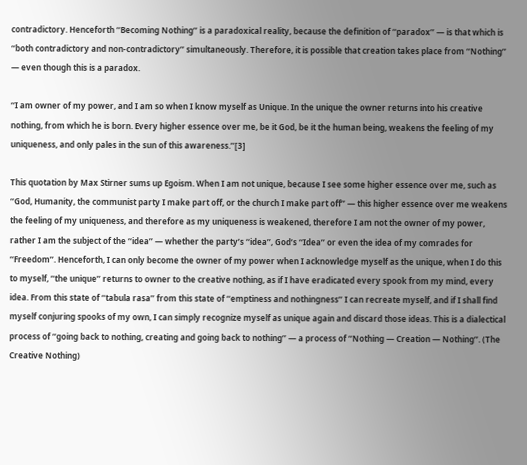contradictory. Henceforth ‘‘Becoming Nothing’’ is a paradoxical reality, because the definition of ‘‘paradox’’ — is that which is ‘‘both contradictory and non-contradictory’’ simultaneously. Therefore, it is possible that creation takes place from ‘‘Nothing’’ — even though this is a paradox.

‘‘I am owner of my power, and I am so when I know myself as Unique. In the unique the owner returns into his creative nothing, from which he is born. Every higher essence over me, be it God, be it the human being, weakens the feeling of my uniqueness, and only pales in the sun of this awareness.’’[3]

This quotation by Max Stirner sums up Egoism. When I am not unique, because I see some higher essence over me, such as ‘‘God, Humanity, the communist party I make part off, or the church I make part off’’ — this higher essence over me weakens the feeling of my uniqueness, and therefore as my uniqueness is weakened, therefore I am not the owner of my power, rather I am the subject of the ‘‘idea’’ — whether the party’s ‘‘idea’’, God’s ‘‘Idea’’ or even the idea of my comrades for ‘‘Freedom’’. Henceforth, I can only become the owner of my power when I acknowledge myself as the unique, when I do this to myself, ‘‘the unique’’ returns to owner to the creative nothing, as if I have eradicated every spook from my mind, every idea. From this state of ‘‘tabula rasa’’ from this state of ‘‘emptiness and nothingness’’ I can recreate myself, and if I shall find myself conjuring spooks of my own, I can simply recognize myself as unique again and discard those ideas. This is a dialectical process of ‘‘going back to nothing, creating and going back to nothing’’ — a process of ‘‘Nothing — Creation — Nothing’’. (The Creative Nothing)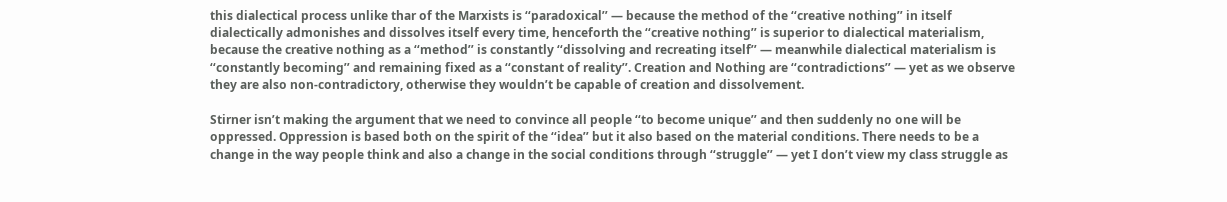this dialectical process unlike thar of the Marxists is ‘‘paradoxical’’ — because the method of the ‘‘creative nothing’’ in itself dialectically admonishes and dissolves itself every time, henceforth the ‘‘creative nothing’’ is superior to dialectical materialism, because the creative nothing as a ‘‘method’’ is constantly ‘‘dissolving and recreating itself’’ — meanwhile dialectical materialism is ‘‘constantly becoming’’ and remaining fixed as a ‘‘constant of reality’’. Creation and Nothing are ‘‘contradictions’’ — yet as we observe they are also non-contradictory, otherwise they wouldn’t be capable of creation and dissolvement.

Stirner isn’t making the argument that we need to convince all people ‘‘to become unique’’ and then suddenly no one will be oppressed. Oppression is based both on the spirit of the ‘‘idea’’ but it also based on the material conditions. There needs to be a change in the way people think and also a change in the social conditions through ‘‘struggle’’ — yet I don’t view my class struggle as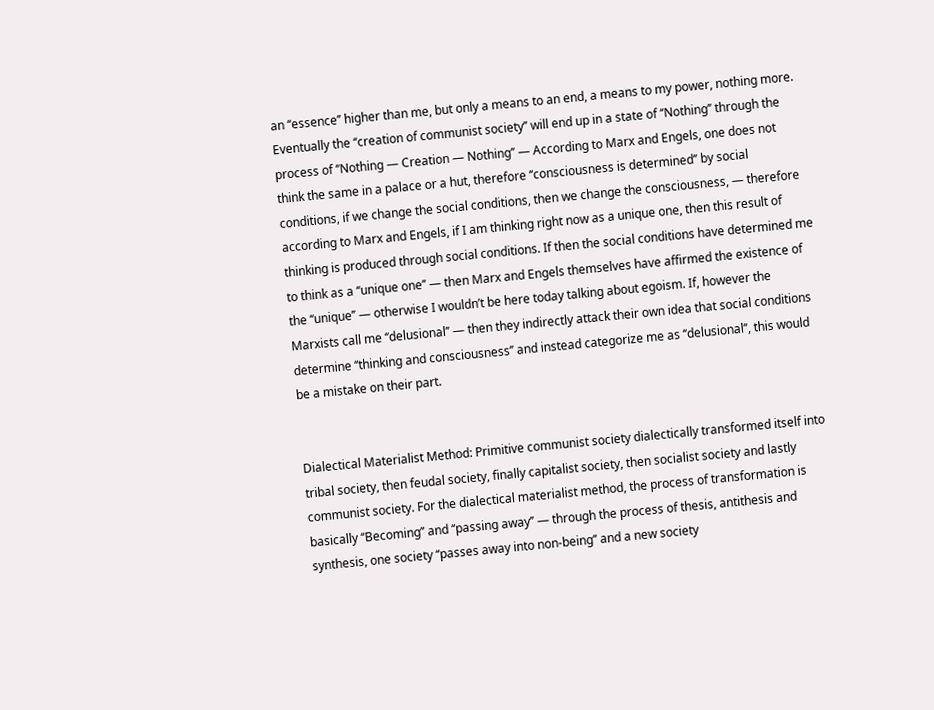an ‘‘essence’’ higher than me, but only a means to an end, a means to my power, nothing more. Eventually the ‘‘creation of communist society’’ will end up in a state of ‘‘Nothing’’ through the process of ‘‘Nothing — Creation — Nothing’’ — According to Marx and Engels, one does not think the same in a palace or a hut, therefore ‘‘consciousness is determined’’ by social conditions, if we change the social conditions, then we change the consciousness, — therefore according to Marx and Engels, if I am thinking right now as a unique one, then this result of thinking is produced through social conditions. If then the social conditions have determined me to think as a ‘‘unique one’’ — then Marx and Engels themselves have affirmed the existence of the ‘‘unique’’ — otherwise I wouldn’t be here today talking about egoism. If, however the Marxists call me ‘‘delusional’’ — then they indirectly attack their own idea that social conditions determine ‘‘thinking and consciousness’’ and instead categorize me as ‘‘delusional’’, this would be a mistake on their part.


Dialectical Materialist Method: Primitive communist society dialectically transformed itself into tribal society, then feudal society, finally capitalist society, then socialist society and lastly communist society. For the dialectical materialist method, the process of transformation is basically ‘‘Becoming’’ and ‘‘passing away’’ — through the process of thesis, antithesis and synthesis, one society ‘‘passes away into non-being’’ and a new society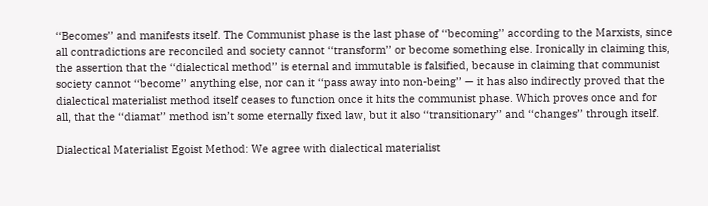‘‘Becomes’’ and manifests itself. The Communist phase is the last phase of ‘‘becoming’’ according to the Marxists, since all contradictions are reconciled and society cannot ‘‘transform’’ or become something else. Ironically in claiming this, the assertion that the ‘‘dialectical method’’ is eternal and immutable is falsified, because in claiming that communist society cannot ‘‘become’’ anything else, nor can it ‘‘pass away into non-being’’ — it has also indirectly proved that the dialectical materialist method itself ceases to function once it hits the communist phase. Which proves once and for all, that the ‘‘diamat’’ method isn’t some eternally fixed law, but it also ‘‘transitionary’’ and ‘‘changes’’ through itself.

Dialectical Materialist Egoist Method: We agree with dialectical materialist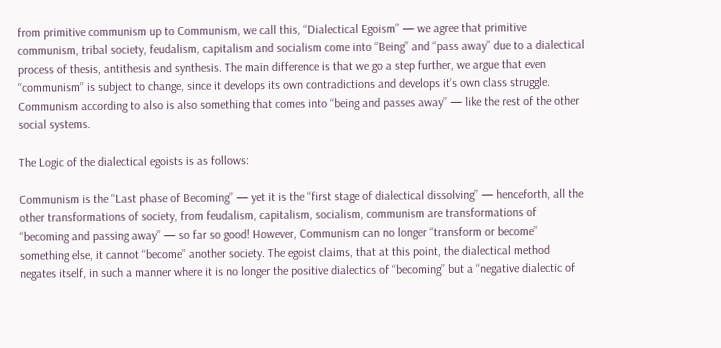from primitive communism up to Communism, we call this, ‘‘Dialectical Egoism’’ — we agree that primitive communism, tribal society, feudalism, capitalism and socialism come into ‘‘Being’’ and ‘‘pass away’’ due to a dialectical process of thesis, antithesis and synthesis. The main difference is that we go a step further, we argue that even ‘‘communism’’ is subject to change, since it develops its own contradictions and develops it’s own class struggle. Communism according to also is also something that comes into ‘‘being and passes away’’ — like the rest of the other social systems.

The Logic of the dialectical egoists is as follows:

Communism is the ‘‘Last phase of Becoming’’ — yet it is the ‘‘first stage of dialectical dissolving’’ — henceforth, all the other transformations of society, from feudalism, capitalism, socialism, communism are transformations of ‘‘becoming and passing away’’ — so far so good! However, Communism can no longer ‘‘transform or become’’ something else, it cannot ‘‘become’’ another society. The egoist claims, that at this point, the dialectical method negates itself, in such a manner where it is no longer the positive dialectics of ‘‘becoming’’ but a ‘‘negative dialectic of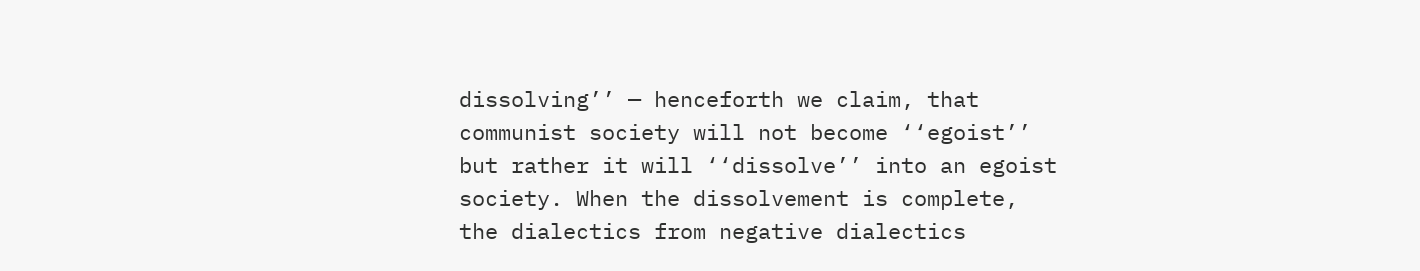dissolving’’ — henceforth we claim, that communist society will not become ‘‘egoist’’ but rather it will ‘‘dissolve’’ into an egoist society. When the dissolvement is complete, the dialectics from negative dialectics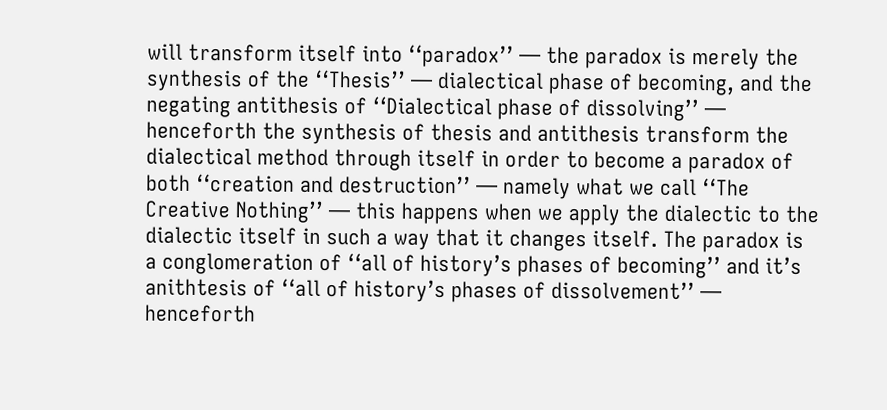will transform itself into ‘‘paradox’’ — the paradox is merely the synthesis of the ‘‘Thesis’’ — dialectical phase of becoming, and the negating antithesis of ‘‘Dialectical phase of dissolving’’ — henceforth the synthesis of thesis and antithesis transform the dialectical method through itself in order to become a paradox of both ‘‘creation and destruction’’ — namely what we call ‘‘The Creative Nothing’’ — this happens when we apply the dialectic to the dialectic itself in such a way that it changes itself. The paradox is a conglomeration of ‘‘all of history’s phases of becoming’’ and it’s anithtesis of ‘‘all of history’s phases of dissolvement’’ — henceforth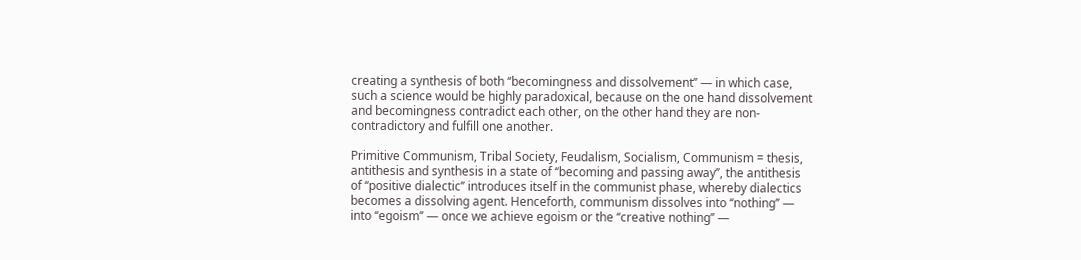creating a synthesis of both ‘‘becomingness and dissolvement’’ — in which case, such a science would be highly paradoxical, because on the one hand dissolvement and becomingness contradict each other, on the other hand they are non-contradictory and fulfill one another.

Primitive Communism, Tribal Society, Feudalism, Socialism, Communism = thesis, antithesis and synthesis in a state of ‘‘becoming and passing away’’, the antithesis of ‘‘positive dialectic’’ introduces itself in the communist phase, whereby dialectics becomes a dissolving agent. Henceforth, communism dissolves into ‘‘nothing’’ — into ‘‘egoism’’ — once we achieve egoism or the ‘‘creative nothing’’ —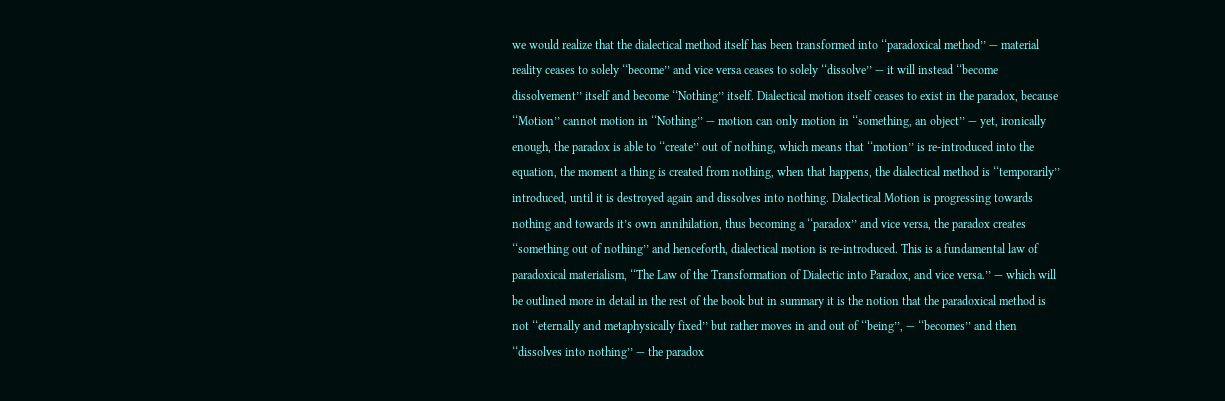we would realize that the dialectical method itself has been transformed into ‘‘paradoxical method’’ — material reality ceases to solely ‘‘become’’ and vice versa ceases to solely ‘‘dissolve’’ — it will instead ‘‘become dissolvement’’ itself and become ‘‘Nothing’’ itself. Dialectical motion itself ceases to exist in the paradox, because ‘‘Motion’’ cannot motion in ‘‘Nothing’’ — motion can only motion in ‘‘something, an object’’ — yet, ironically enough, the paradox is able to ‘‘create’’ out of nothing, which means that ‘‘motion’’ is re-introduced into the equation, the moment a thing is created from nothing, when that happens, the dialectical method is ‘‘temporarily’’ introduced, until it is destroyed again and dissolves into nothing. Dialectical Motion is progressing towards nothing and towards it’s own annihilation, thus becoming a ‘‘paradox’’ and vice versa, the paradox creates ‘‘something out of nothing’’ and henceforth, dialectical motion is re-introduced. This is a fundamental law of paradoxical materialism, ‘‘The Law of the Transformation of Dialectic into Paradox, and vice versa.’’ — which will be outlined more in detail in the rest of the book but in summary it is the notion that the paradoxical method is not ‘‘eternally and metaphysically fixed’’ but rather moves in and out of ‘‘being’’, — ‘‘becomes’’ and then ‘‘dissolves into nothing’’ — the paradox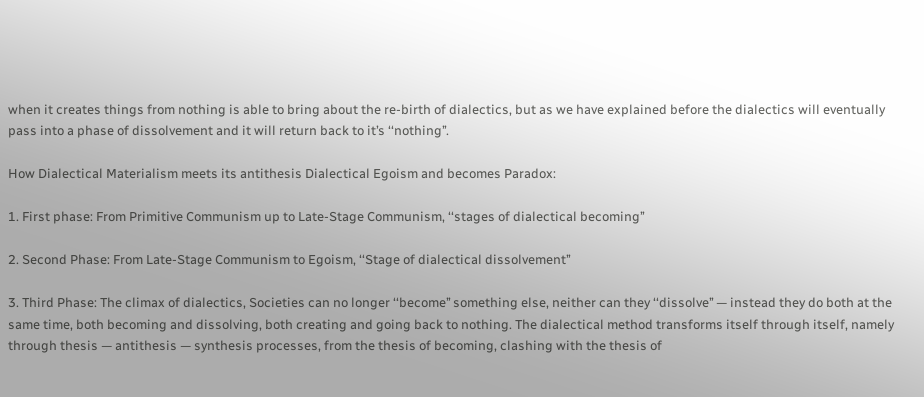when it creates things from nothing is able to bring about the re-birth of dialectics, but as we have explained before the dialectics will eventually pass into a phase of dissolvement and it will return back to it’s ‘‘nothing’’.

How Dialectical Materialism meets its antithesis Dialectical Egoism and becomes Paradox:

1. First phase: From Primitive Communism up to Late-Stage Communism, ‘‘stages of dialectical becoming’’

2. Second Phase: From Late-Stage Communism to Egoism, ‘‘Stage of dialectical dissolvement’’

3. Third Phase: The climax of dialectics, Societies can no longer ‘‘become’’ something else, neither can they ‘‘dissolve’’ — instead they do both at the same time, both becoming and dissolving, both creating and going back to nothing. The dialectical method transforms itself through itself, namely through thesis — antithesis — synthesis processes, from the thesis of becoming, clashing with the thesis of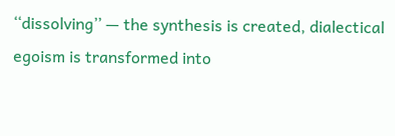‘‘dissolving’’ — the synthesis is created, dialectical egoism is transformed into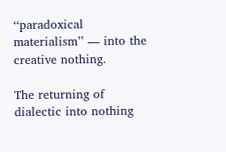‘‘paradoxical materialism’’ — into the creative nothing.

The returning of dialectic into nothing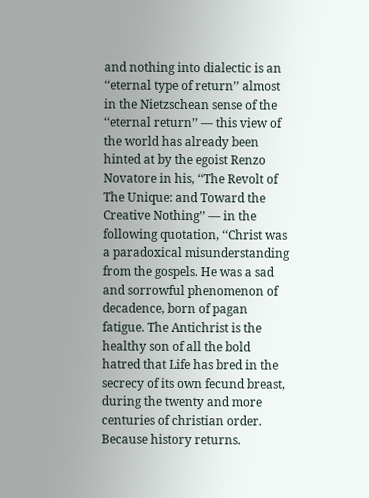and nothing into dialectic is an ‘‘eternal type of return’’ almost in the Nietzschean sense of the ‘‘eternal return’’ — this view of the world has already been hinted at by the egoist Renzo Novatore in his, ‘‘The Revolt of The Unique: and Toward the Creative Nothing’’ — in the following quotation, ‘‘Christ was a paradoxical misunderstanding from the gospels. He was a sad and sorrowful phenomenon of decadence, born of pagan fatigue. The Antichrist is the healthy son of all the bold hatred that Life has bred in the secrecy of its own fecund breast, during the twenty and more centuries of christian order. Because history returns.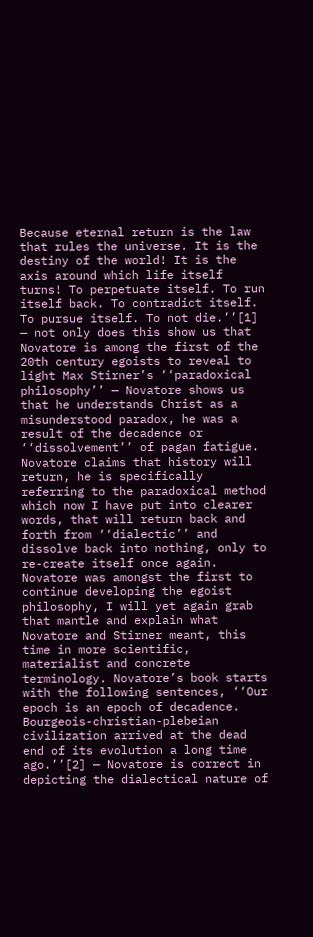Because eternal return is the law that rules the universe. It is the destiny of the world! It is the axis around which life itself turns! To perpetuate itself. To run itself back. To contradict itself. To pursue itself. To not die.’’[1] — not only does this show us that Novatore is among the first of the 20th century egoists to reveal to light Max Stirner’s ‘‘paradoxical philosophy’’ — Novatore shows us that he understands Christ as a misunderstood paradox, he was a result of the decadence or ‘‘dissolvement’’ of pagan fatigue. Novatore claims that history will return, he is specifically referring to the paradoxical method which now I have put into clearer words, that will return back and forth from ‘‘dialectic’’ and dissolve back into nothing, only to re-create itself once again. Novatore was amongst the first to continue developing the egoist philosophy, I will yet again grab that mantle and explain what Novatore and Stirner meant, this time in more scientific, materialist and concrete terminology. Novatore’s book starts with the following sentences, ‘‘Our epoch is an epoch of decadence. Bourgeois-christian-plebeian civilization arrived at the dead end of its evolution a long time ago.’’[2] — Novatore is correct in depicting the dialectical nature of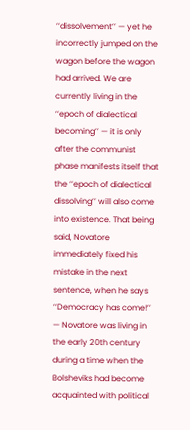‘‘dissolvement’’ — yet he incorrectly jumped on the wagon before the wagon had arrived. We are currently living in the ‘‘epoch of dialectical becoming’’ — it is only after the communist phase manifests itself that the ‘‘epoch of dialectical dissolving’’ will also come into existence. That being said, Novatore immediately fixed his mistake in the next sentence, when he says ‘‘Democracy has come!’’ — Novatore was living in the early 20th century during a time when the Bolsheviks had become acquainted with political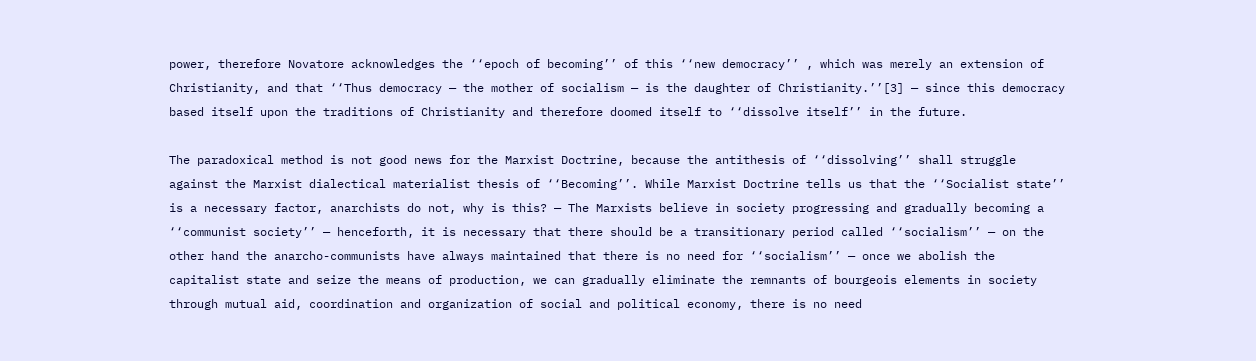power, therefore Novatore acknowledges the ‘‘epoch of becoming’’ of this ‘‘new democracy’’ , which was merely an extension of Christianity, and that ‘‘Thus democracy — the mother of socialism — is the daughter of Christianity.’’[3] — since this democracy based itself upon the traditions of Christianity and therefore doomed itself to ‘‘dissolve itself’’ in the future.

The paradoxical method is not good news for the Marxist Doctrine, because the antithesis of ‘‘dissolving’’ shall struggle against the Marxist dialectical materialist thesis of ‘‘Becoming’’. While Marxist Doctrine tells us that the ‘‘Socialist state’’ is a necessary factor, anarchists do not, why is this? — The Marxists believe in society progressing and gradually becoming a ‘‘communist society’’ — henceforth, it is necessary that there should be a transitionary period called ‘‘socialism’’ — on the other hand the anarcho-communists have always maintained that there is no need for ‘‘socialism’’ — once we abolish the capitalist state and seize the means of production, we can gradually eliminate the remnants of bourgeois elements in society through mutual aid, coordination and organization of social and political economy, there is no need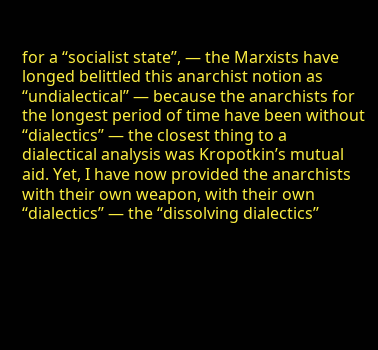for a ‘‘socialist state’’, — the Marxists have longed belittled this anarchist notion as ‘‘undialectical’’ — because the anarchists for the longest period of time have been without ‘‘dialectics’’ — the closest thing to a dialectical analysis was Kropotkin’s mutual aid. Yet, I have now provided the anarchists with their own weapon, with their own ‘‘dialectics’’ — the ‘‘dissolving dialectics’’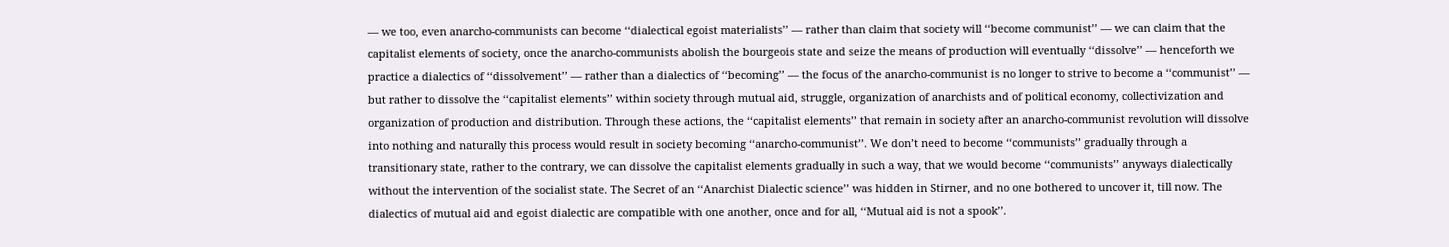— we too, even anarcho-communists can become ‘‘dialectical egoist materialists’’ — rather than claim that society will ‘‘become communist’’ — we can claim that the capitalist elements of society, once the anarcho-communists abolish the bourgeois state and seize the means of production will eventually ‘‘dissolve’’ — henceforth we practice a dialectics of ‘‘dissolvement’’ — rather than a dialectics of ‘‘becoming’’ — the focus of the anarcho-communist is no longer to strive to become a ‘‘communist’’ — but rather to dissolve the ‘‘capitalist elements’’ within society through mutual aid, struggle, organization of anarchists and of political economy, collectivization and organization of production and distribution. Through these actions, the ‘‘capitalist elements’’ that remain in society after an anarcho-communist revolution will dissolve into nothing and naturally this process would result in society becoming ‘‘anarcho-communist’’. We don’t need to become ‘‘communists’’ gradually through a transitionary state, rather to the contrary, we can dissolve the capitalist elements gradually in such a way, that we would become ‘‘communists’’ anyways dialectically without the intervention of the socialist state. The Secret of an ‘‘Anarchist Dialectic science’’ was hidden in Stirner, and no one bothered to uncover it, till now. The dialectics of mutual aid and egoist dialectic are compatible with one another, once and for all, ‘‘Mutual aid is not a spook’’.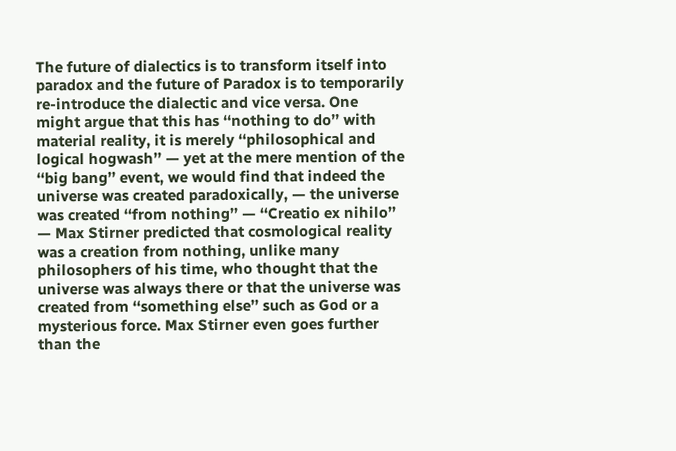The future of dialectics is to transform itself into paradox and the future of Paradox is to temporarily re-introduce the dialectic and vice versa. One might argue that this has ‘‘nothing to do’’ with material reality, it is merely ‘‘philosophical and logical hogwash’’ — yet at the mere mention of the ‘‘big bang’’ event, we would find that indeed the universe was created paradoxically, — the universe was created ‘‘from nothing’’ — ‘‘Creatio ex nihilo’’ — Max Stirner predicted that cosmological reality was a creation from nothing, unlike many philosophers of his time, who thought that the universe was always there or that the universe was created from ‘‘something else’’ such as God or a mysterious force. Max Stirner even goes further than the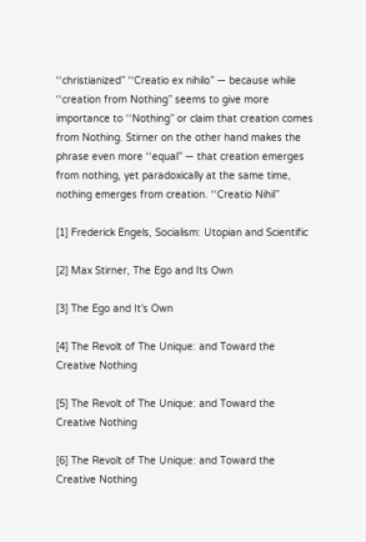‘‘christianized’’ ‘‘Creatio ex nihilo’’ — because while ‘‘creation from Nothing’’ seems to give more importance to ‘‘Nothing’’ or claim that creation comes from Nothing. Stirner on the other hand makes the phrase even more ‘‘equal’’ — that creation emerges from nothing, yet paradoxically at the same time, nothing emerges from creation. ‘‘Creatio Nihil’’

[1] Frederick Engels, Socialism: Utopian and Scientific

[2] Max Stirner, The Ego and Its Own

[3] The Ego and It’s Own

[4] The Revolt of The Unique: and Toward the Creative Nothing

[5] The Revolt of The Unique: and Toward the Creative Nothing

[6] The Revolt of The Unique: and Toward the Creative Nothing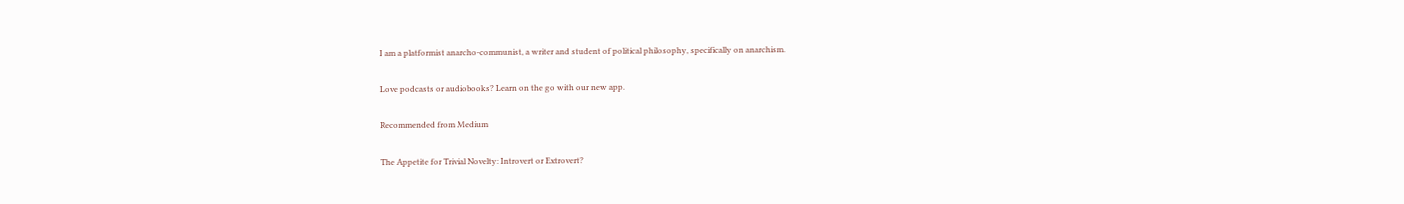I am a platformist anarcho-communist, a writer and student of political philosophy, specifically on anarchism.

Love podcasts or audiobooks? Learn on the go with our new app.

Recommended from Medium

The Appetite for Trivial Novelty: Introvert or Extrovert?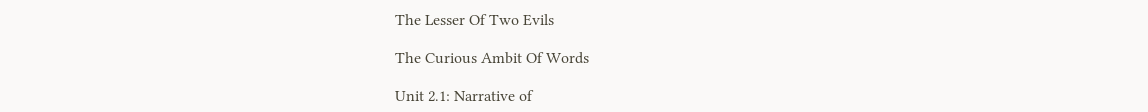The Lesser Of Two Evils

The Curious Ambit Of Words

Unit 2.1: Narrative of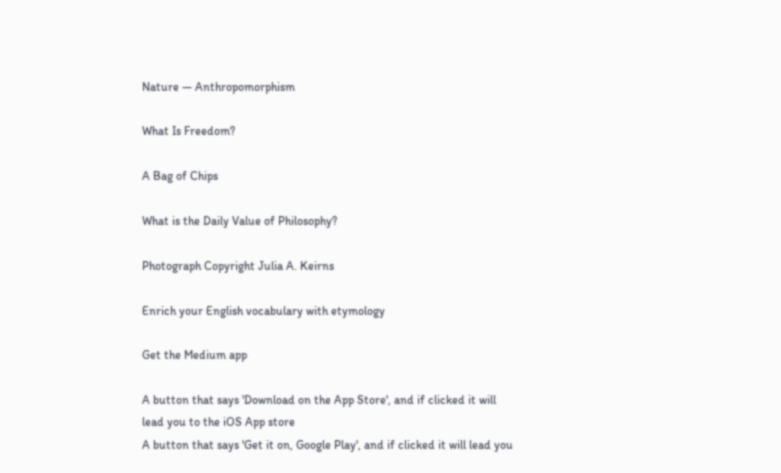Nature — Anthropomorphism

What Is Freedom?

A Bag of Chips

What is the Daily Value of Philosophy?

Photograph Copyright Julia A. Keirns

Enrich your English vocabulary with etymology

Get the Medium app

A button that says 'Download on the App Store', and if clicked it will lead you to the iOS App store
A button that says 'Get it on, Google Play', and if clicked it will lead you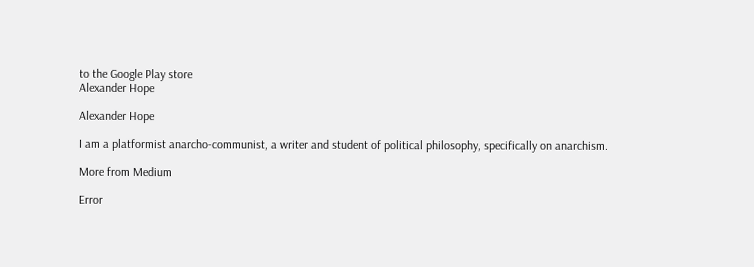to the Google Play store
Alexander Hope

Alexander Hope

I am a platformist anarcho-communist, a writer and student of political philosophy, specifically on anarchism.

More from Medium

Error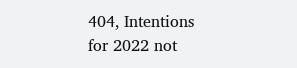404, Intentions for 2022 not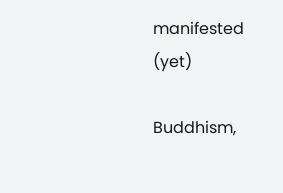manifested (yet)

Buddhism,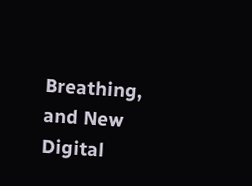Breathing, and New Digital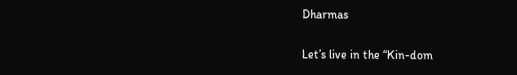Dharmas

Let’s live in the “Kin-dom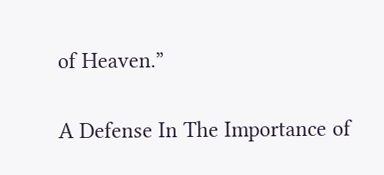of Heaven.”

A Defense In The Importance of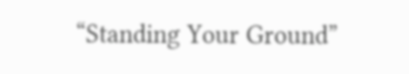“Standing Your Ground”